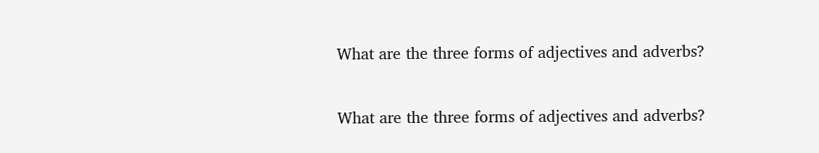What are the three forms of adjectives and adverbs?

What are the three forms of adjectives and adverbs?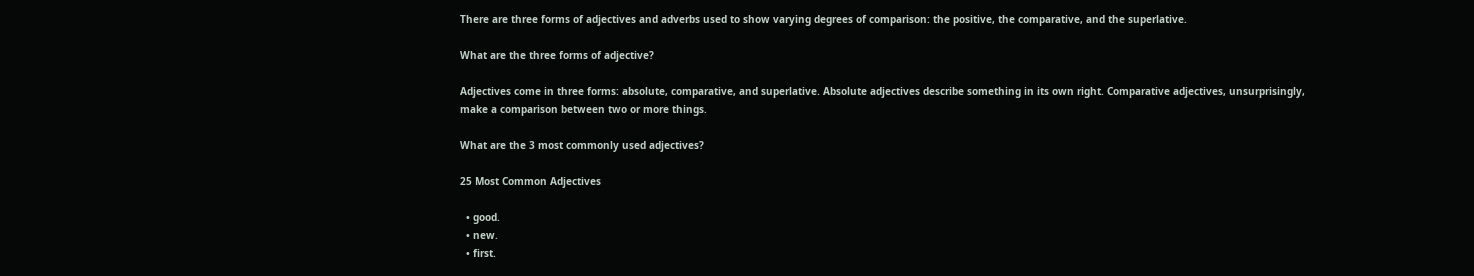There are three forms of adjectives and adverbs used to show varying degrees of comparison: the positive, the comparative, and the superlative.

What are the three forms of adjective?

Adjectives come in three forms: absolute, comparative, and superlative. Absolute adjectives describe something in its own right. Comparative adjectives, unsurprisingly, make a comparison between two or more things.

What are the 3 most commonly used adjectives?

25 Most Common Adjectives

  • good.
  • new.
  • first.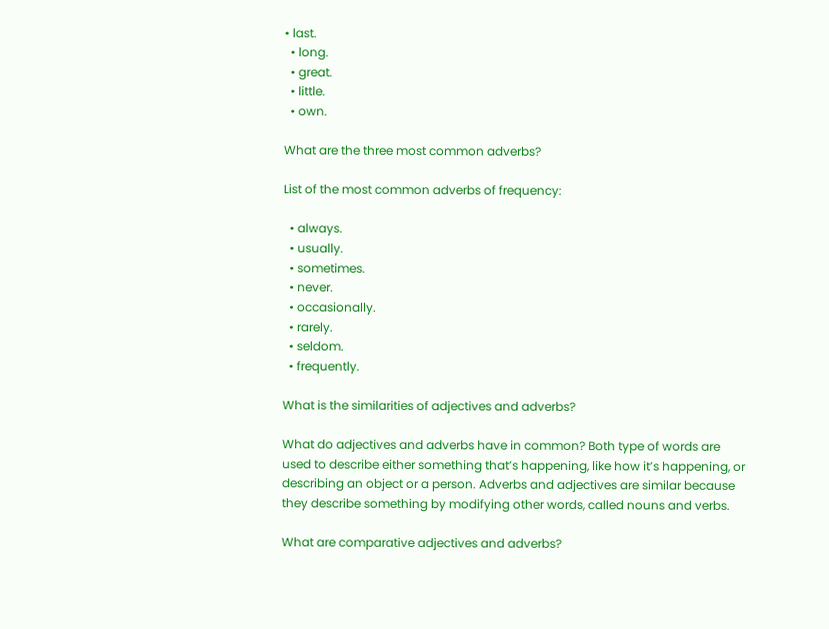• last.
  • long.
  • great.
  • little.
  • own.

What are the three most common adverbs?

List of the most common adverbs of frequency:

  • always.
  • usually.
  • sometimes.
  • never.
  • occasionally.
  • rarely.
  • seldom.
  • frequently.

What is the similarities of adjectives and adverbs?

What do adjectives and adverbs have in common? Both type of words are used to describe either something that’s happening, like how it’s happening, or describing an object or a person. Adverbs and adjectives are similar because they describe something by modifying other words, called nouns and verbs.

What are comparative adjectives and adverbs?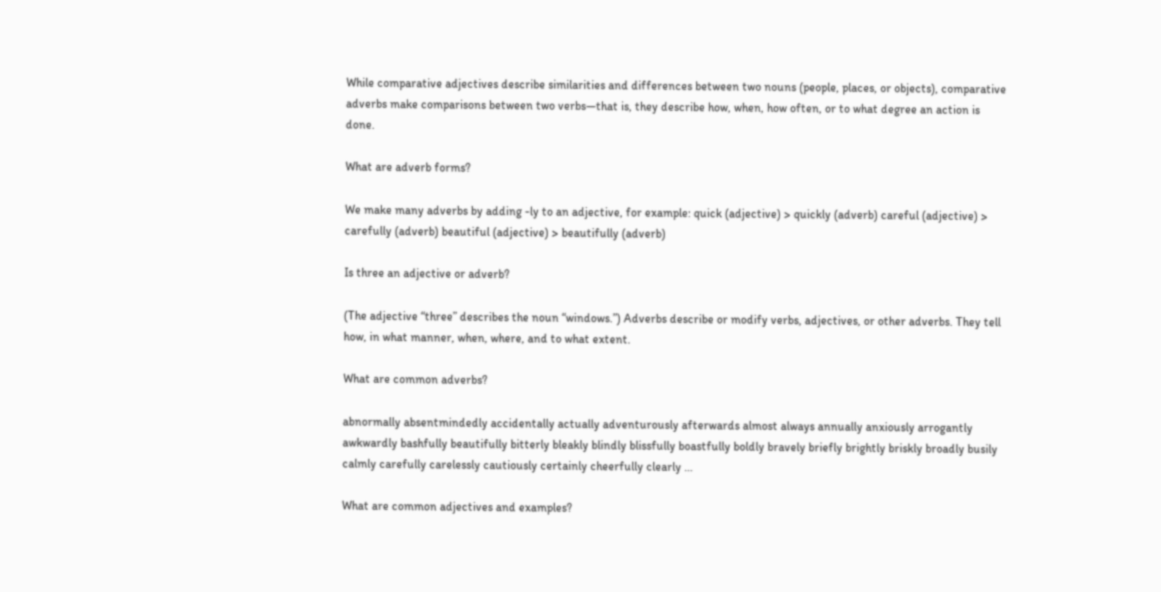While comparative adjectives describe similarities and differences between two nouns (people, places, or objects), comparative adverbs make comparisons between two verbs—that is, they describe how, when, how often, or to what degree an action is done.

What are adverb forms?

We make many adverbs by adding -ly to an adjective, for example: quick (adjective) > quickly (adverb) careful (adjective) > carefully (adverb) beautiful (adjective) > beautifully (adverb)

Is three an adjective or adverb?

(The adjective “three” describes the noun “windows.”) Adverbs describe or modify verbs, adjectives, or other adverbs. They tell how, in what manner, when, where, and to what extent.

What are common adverbs?

abnormally absentmindedly accidentally actually adventurously afterwards almost always annually anxiously arrogantly awkwardly bashfully beautifully bitterly bleakly blindly blissfully boastfully boldly bravely briefly brightly briskly broadly busily calmly carefully carelessly cautiously certainly cheerfully clearly …

What are common adjectives and examples?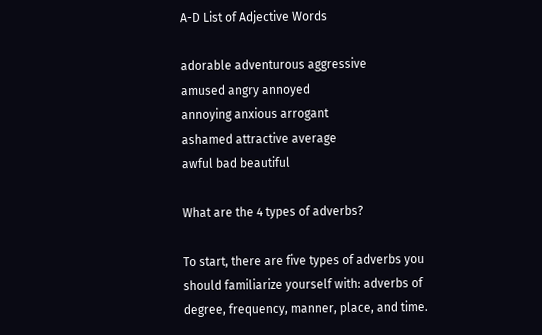A-D List of Adjective Words

adorable adventurous aggressive
amused angry annoyed
annoying anxious arrogant
ashamed attractive average
awful bad beautiful

What are the 4 types of adverbs?

To start, there are five types of adverbs you should familiarize yourself with: adverbs of degree, frequency, manner, place, and time.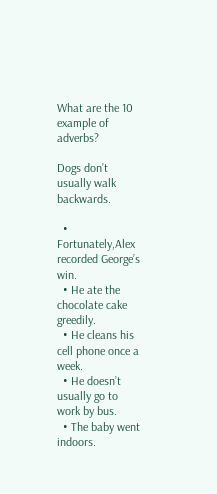What are the 10 example of adverbs?

Dogs don’t usually walk backwards.

  • Fortunately,Alex recorded George’s win.
  • He ate the chocolate cake greedily.
  • He cleans his cell phone once a week.
  • He doesn’t usually go to work by bus.
  • The baby went indoors.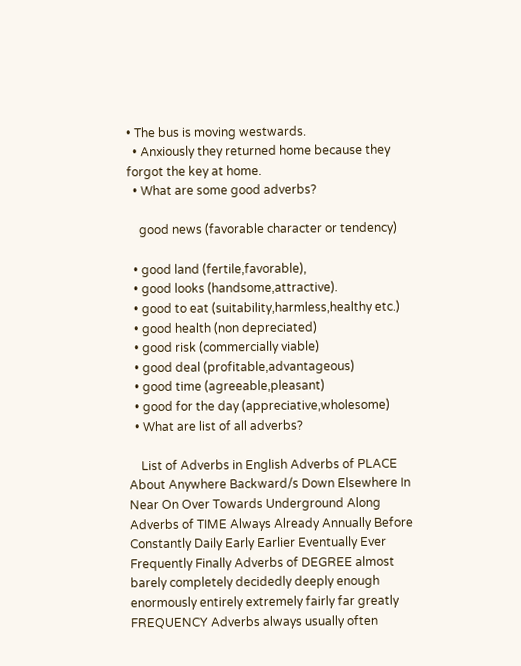• The bus is moving westwards.
  • Anxiously they returned home because they forgot the key at home.
  • What are some good adverbs?

    good news (favorable character or tendency)

  • good land (fertile,favorable),
  • good looks (handsome,attractive).
  • good to eat (suitability,harmless,healthy etc.)
  • good health (non depreciated)
  • good risk (commercially viable)
  • good deal (profitable,advantageous)
  • good time (agreeable,pleasant)
  • good for the day (appreciative,wholesome)
  • What are list of all adverbs?

    List of Adverbs in English Adverbs of PLACE About Anywhere Backward/s Down Elsewhere In Near On Over Towards Underground Along Adverbs of TIME Always Already Annually Before Constantly Daily Early Earlier Eventually Ever Frequently Finally Adverbs of DEGREE almost barely completely decidedly deeply enough enormously entirely extremely fairly far greatly FREQUENCY Adverbs always usually often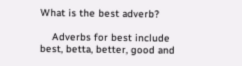What is the best adverb?

    Adverbs for best include best, betta, better, good and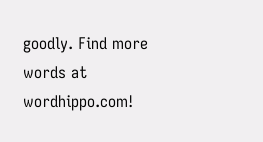goodly. Find more words at wordhippo.com!